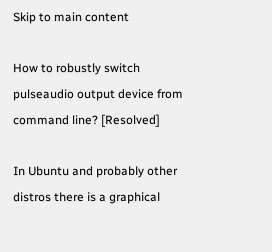Skip to main content

How to robustly switch pulseaudio output device from command line? [Resolved]

In Ubuntu and probably other distros there is a graphical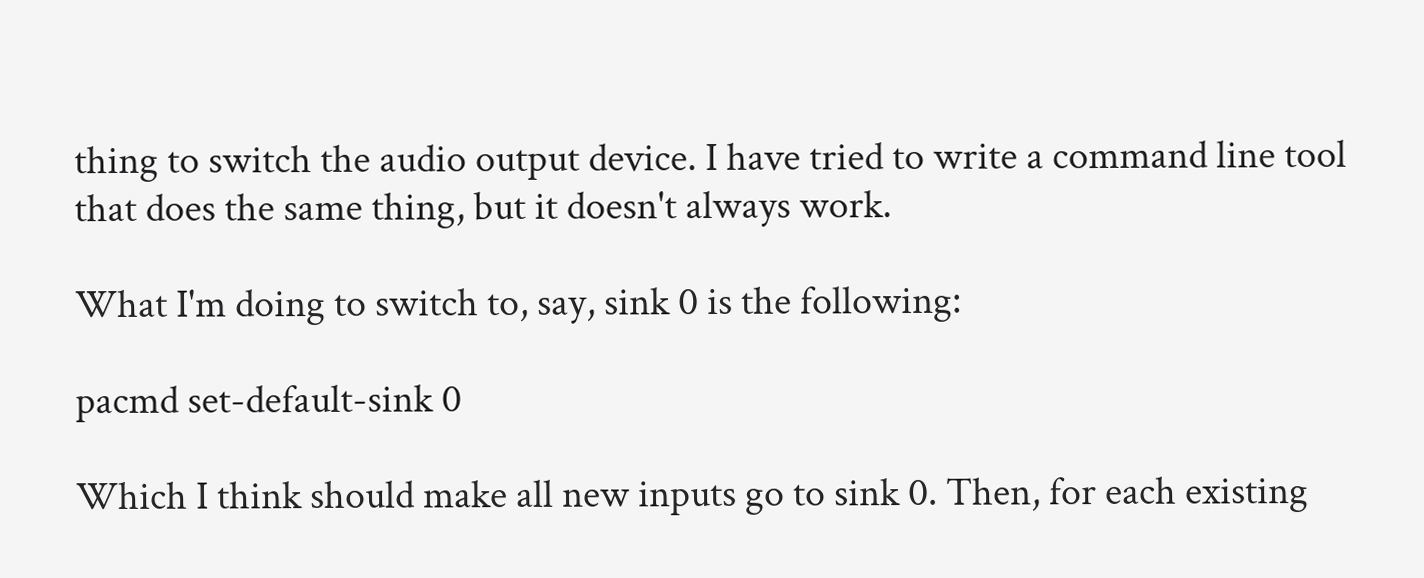thing to switch the audio output device. I have tried to write a command line tool that does the same thing, but it doesn't always work.

What I'm doing to switch to, say, sink 0 is the following:

pacmd set-default-sink 0

Which I think should make all new inputs go to sink 0. Then, for each existing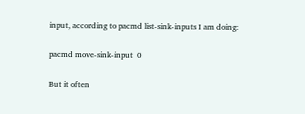input, according to pacmd list-sink-inputs I am doing:

pacmd move-sink-input  0

But it often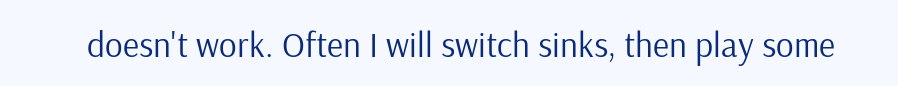doesn't work. Often I will switch sinks, then play some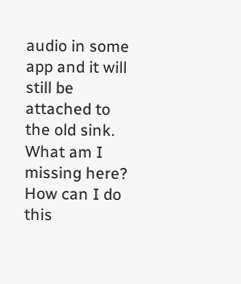audio in some app and it will still be attached to the old sink. What am I missing here? How can I do this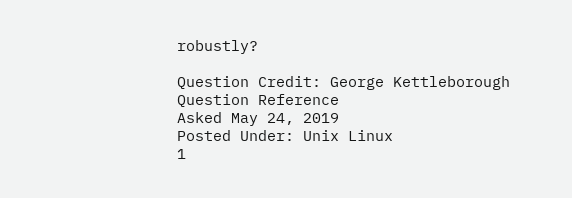robustly?

Question Credit: George Kettleborough
Question Reference
Asked May 24, 2019
Posted Under: Unix Linux
1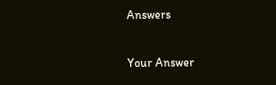Answers

Your Answer